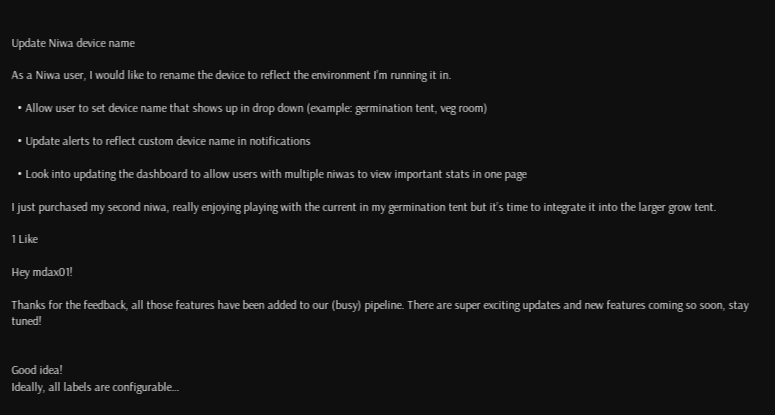Update Niwa device name

As a Niwa user, I would like to rename the device to reflect the environment I’m running it in.

  • Allow user to set device name that shows up in drop down (example: germination tent, veg room)

  • Update alerts to reflect custom device name in notifications

  • Look into updating the dashboard to allow users with multiple niwas to view important stats in one page

I just purchased my second niwa, really enjoying playing with the current in my germination tent but it’s time to integrate it into the larger grow tent.

1 Like

Hey mdax01!

Thanks for the feedback, all those features have been added to our (busy) pipeline. There are super exciting updates and new features coming so soon, stay tuned!


Good idea!
Ideally, all labels are configurable…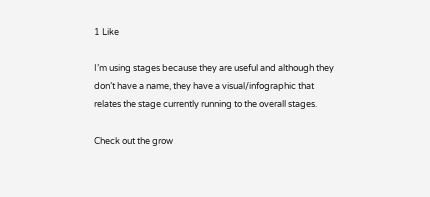1 Like

I’m using stages because they are useful and although they don’t have a name, they have a visual/infographic that relates the stage currently running to the overall stages.

Check out the grow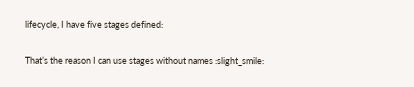lifecycle, I have five stages defined:

That’s the reason I can use stages without names :slight_smile: